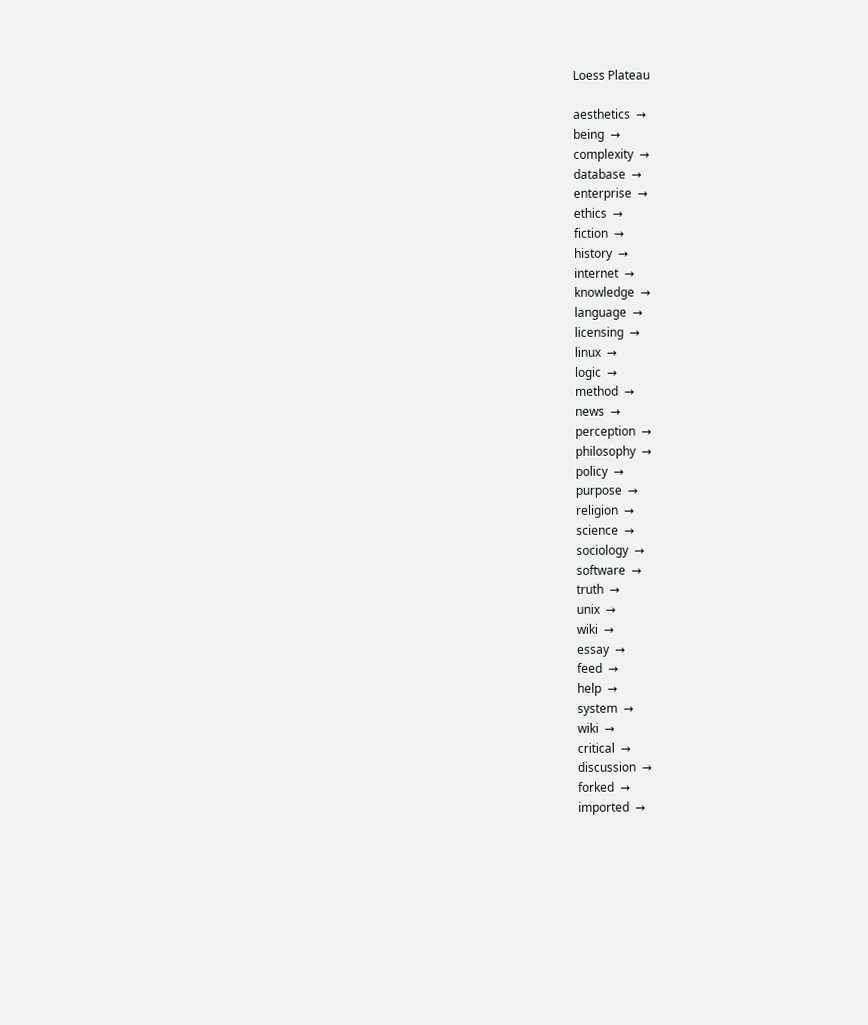Loess Plateau

aesthetics  →
being  →
complexity  →
database  →
enterprise  →
ethics  →
fiction  →
history  →
internet  →
knowledge  →
language  →
licensing  →
linux  →
logic  →
method  →
news  →
perception  →
philosophy  →
policy  →
purpose  →
religion  →
science  →
sociology  →
software  →
truth  →
unix  →
wiki  →
essay  →
feed  →
help  →
system  →
wiki  →
critical  →
discussion  →
forked  →
imported  →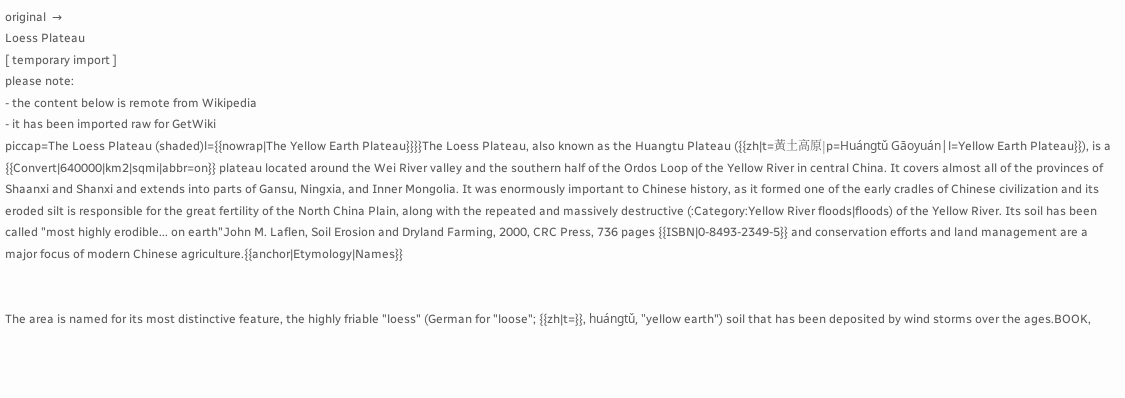original  →
Loess Plateau
[ temporary import ]
please note:
- the content below is remote from Wikipedia
- it has been imported raw for GetWiki
piccap=The Loess Plateau (shaded)l={{nowrap|The Yellow Earth Plateau}}}}The Loess Plateau, also known as the Huangtu Plateau ({{zh|t=黃土高原|p=Huángtǔ Gāoyuán|l=Yellow Earth Plateau}}), is a {{Convert|640000|km2|sqmi|abbr=on}} plateau located around the Wei River valley and the southern half of the Ordos Loop of the Yellow River in central China. It covers almost all of the provinces of Shaanxi and Shanxi and extends into parts of Gansu, Ningxia, and Inner Mongolia. It was enormously important to Chinese history, as it formed one of the early cradles of Chinese civilization and its eroded silt is responsible for the great fertility of the North China Plain, along with the repeated and massively destructive (:Category:Yellow River floods|floods) of the Yellow River. Its soil has been called "most highly erodible... on earth"John M. Laflen, Soil Erosion and Dryland Farming, 2000, CRC Press, 736 pages {{ISBN|0-8493-2349-5}} and conservation efforts and land management are a major focus of modern Chinese agriculture.{{anchor|Etymology|Names}}


The area is named for its most distinctive feature, the highly friable "loess" (German for "loose"; {{zh|t=}}, huángtǔ, "yellow earth") soil that has been deposited by wind storms over the ages.BOOK,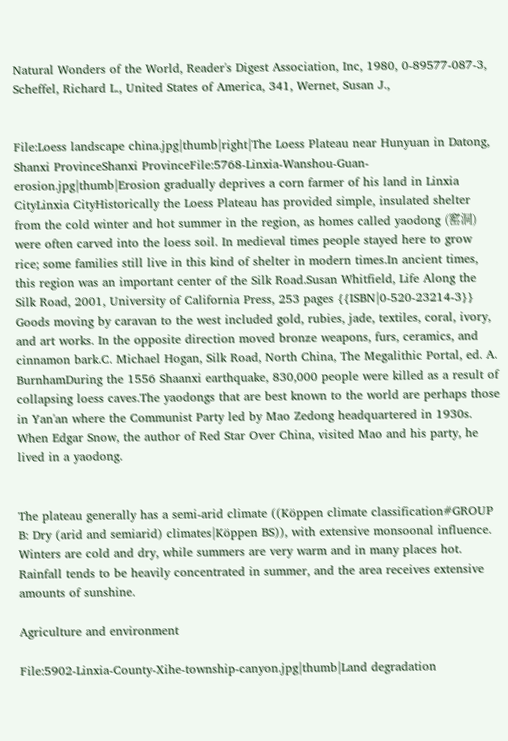Natural Wonders of the World, Reader's Digest Association, Inc, 1980, 0-89577-087-3, Scheffel, Richard L., United States of America, 341, Wernet, Susan J.,


File:Loess landscape china.jpg|thumb|right|The Loess Plateau near Hunyuan in Datong, Shanxi ProvinceShanxi ProvinceFile:5768-Linxia-Wanshou-Guan-erosion.jpg|thumb|Erosion gradually deprives a corn farmer of his land in Linxia CityLinxia CityHistorically the Loess Plateau has provided simple, insulated shelter from the cold winter and hot summer in the region, as homes called yaodong (窰洞) were often carved into the loess soil. In medieval times people stayed here to grow rice; some families still live in this kind of shelter in modern times.In ancient times, this region was an important center of the Silk Road.Susan Whitfield, Life Along the Silk Road, 2001, University of California Press, 253 pages {{ISBN|0-520-23214-3}} Goods moving by caravan to the west included gold, rubies, jade, textiles, coral, ivory, and art works. In the opposite direction moved bronze weapons, furs, ceramics, and cinnamon bark.C. Michael Hogan, Silk Road, North China, The Megalithic Portal, ed. A. BurnhamDuring the 1556 Shaanxi earthquake, 830,000 people were killed as a result of collapsing loess caves.The yaodongs that are best known to the world are perhaps those in Yan'an where the Communist Party led by Mao Zedong headquartered in 1930s. When Edgar Snow, the author of Red Star Over China, visited Mao and his party, he lived in a yaodong.


The plateau generally has a semi-arid climate ((Köppen climate classification#GROUP B: Dry (arid and semiarid) climates|Köppen BS)), with extensive monsoonal influence. Winters are cold and dry, while summers are very warm and in many places hot. Rainfall tends to be heavily concentrated in summer, and the area receives extensive amounts of sunshine.

Agriculture and environment

File:5902-Linxia-County-Xihe-township-canyon.jpg|thumb|Land degradation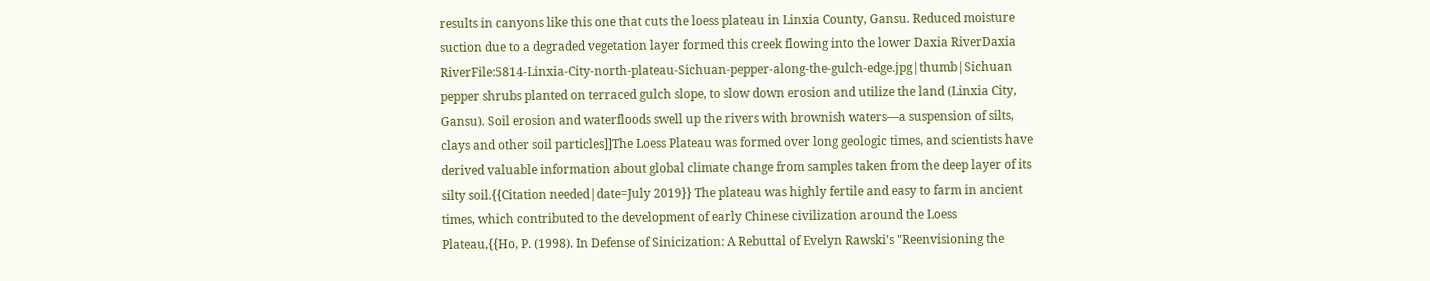results in canyons like this one that cuts the loess plateau in Linxia County, Gansu. Reduced moisture suction due to a degraded vegetation layer formed this creek flowing into the lower Daxia RiverDaxia RiverFile:5814-Linxia-City-north-plateau-Sichuan-pepper-along-the-gulch-edge.jpg|thumb|Sichuan pepper shrubs planted on terraced gulch slope, to slow down erosion and utilize the land (Linxia City, Gansu). Soil erosion and waterfloods swell up the rivers with brownish waters—a suspension of silts, clays and other soil particles]]The Loess Plateau was formed over long geologic times, and scientists have derived valuable information about global climate change from samples taken from the deep layer of its silty soil.{{Citation needed|date=July 2019}} The plateau was highly fertile and easy to farm in ancient times, which contributed to the development of early Chinese civilization around the Loess Plateau,{{Ho, P. (1998). In Defense of Sinicization: A Rebuttal of Evelyn Rawski's "Reenvisioning the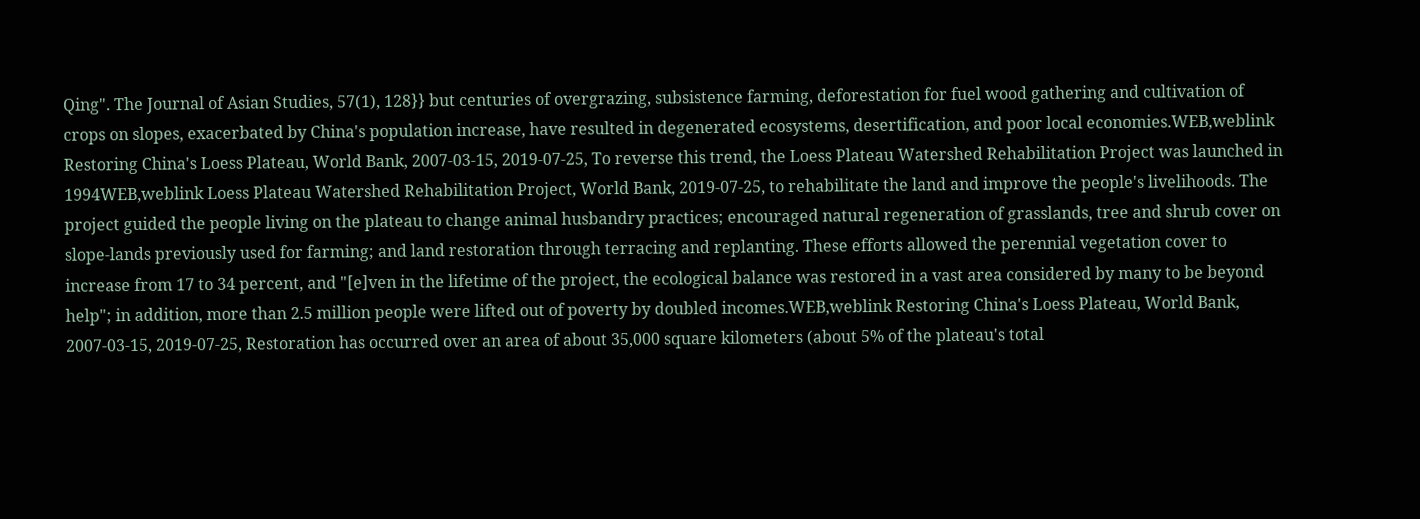Qing". The Journal of Asian Studies, 57(1), 128}} but centuries of overgrazing, subsistence farming, deforestation for fuel wood gathering and cultivation of crops on slopes, exacerbated by China's population increase, have resulted in degenerated ecosystems, desertification, and poor local economies.WEB,weblink Restoring China's Loess Plateau, World Bank, 2007-03-15, 2019-07-25, To reverse this trend, the Loess Plateau Watershed Rehabilitation Project was launched in 1994WEB,weblink Loess Plateau Watershed Rehabilitation Project, World Bank, 2019-07-25, to rehabilitate the land and improve the people's livelihoods. The project guided the people living on the plateau to change animal husbandry practices; encouraged natural regeneration of grasslands, tree and shrub cover on slope-lands previously used for farming; and land restoration through terracing and replanting. These efforts allowed the perennial vegetation cover to increase from 17 to 34 percent, and "[e]ven in the lifetime of the project, the ecological balance was restored in a vast area considered by many to be beyond help"; in addition, more than 2.5 million people were lifted out of poverty by doubled incomes.WEB,weblink Restoring China's Loess Plateau, World Bank, 2007-03-15, 2019-07-25, Restoration has occurred over an area of about 35,000 square kilometers (about 5% of the plateau's total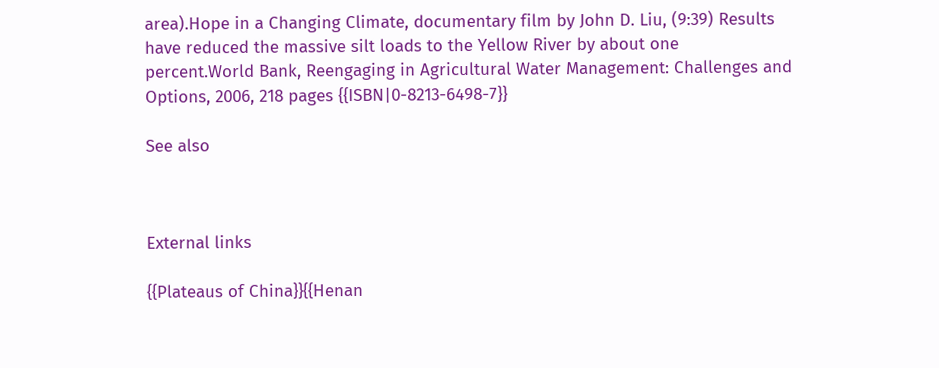area).Hope in a Changing Climate, documentary film by John D. Liu, (9:39) Results have reduced the massive silt loads to the Yellow River by about one percent.World Bank, Reengaging in Agricultural Water Management: Challenges and Options, 2006, 218 pages {{ISBN|0-8213-6498-7}}

See also



External links

{{Plateaus of China}}{{Henan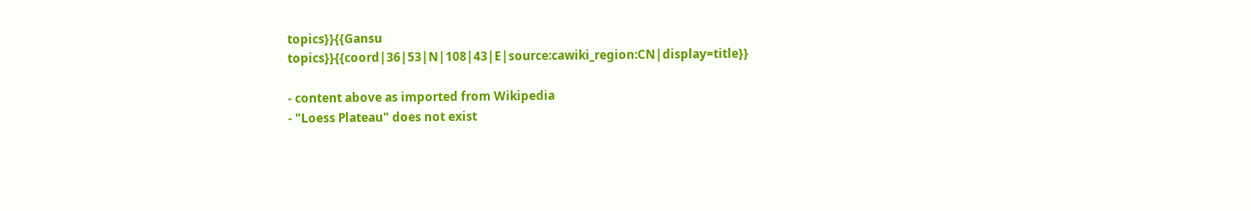topics}}{{Gansu topics}}{{coord|36|53|N|108|43|E|source:cawiki_region:CN|display=title}}

- content above as imported from Wikipedia
- "Loess Plateau" does not exist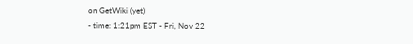on GetWiki (yet)
- time: 1:21pm EST - Fri, Nov 22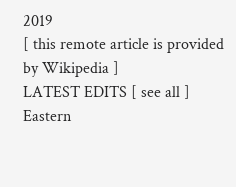2019
[ this remote article is provided by Wikipedia ]
LATEST EDITS [ see all ]
Eastern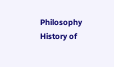Philosophy
History of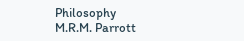Philosophy
M.R.M. Parrott